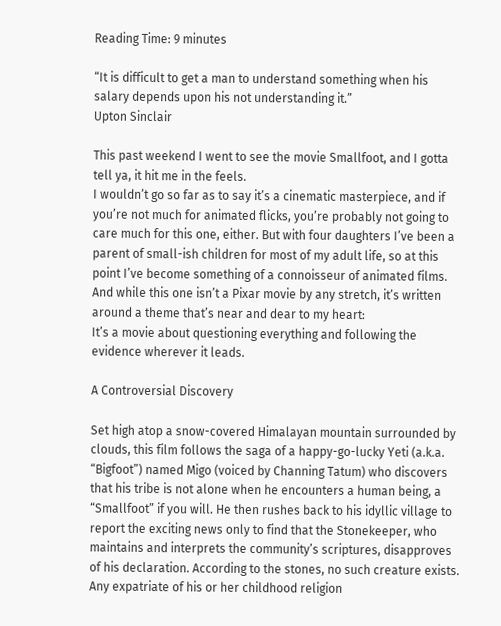Reading Time: 9 minutes

“It is difficult to get a man to understand something when his salary depends upon his not understanding it.”
Upton Sinclair

This past weekend I went to see the movie Smallfoot, and I gotta tell ya, it hit me in the feels.
I wouldn’t go so far as to say it’s a cinematic masterpiece, and if you’re not much for animated flicks, you’re probably not going to care much for this one, either. But with four daughters I’ve been a parent of small-ish children for most of my adult life, so at this point I’ve become something of a connoisseur of animated films. And while this one isn’t a Pixar movie by any stretch, it’s written around a theme that’s near and dear to my heart:
It’s a movie about questioning everything and following the evidence wherever it leads.

A Controversial Discovery

Set high atop a snow-covered Himalayan mountain surrounded by clouds, this film follows the saga of a happy-go-lucky Yeti (a.k.a. “Bigfoot”) named Migo (voiced by Channing Tatum) who discovers that his tribe is not alone when he encounters a human being, a “Smallfoot” if you will. He then rushes back to his idyllic village to report the exciting news only to find that the Stonekeeper, who maintains and interprets the community’s scriptures, disapproves of his declaration. According to the stones, no such creature exists.
Any expatriate of his or her childhood religion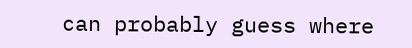can probably guess where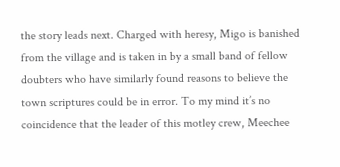the story leads next. Charged with heresy, Migo is banished from the village and is taken in by a small band of fellow doubters who have similarly found reasons to believe the town scriptures could be in error. To my mind it’s no coincidence that the leader of this motley crew, Meechee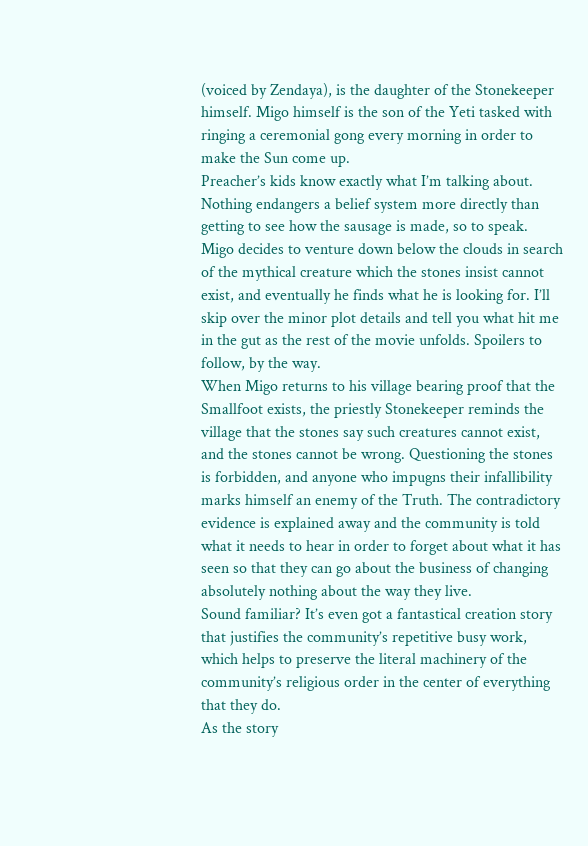(voiced by Zendaya), is the daughter of the Stonekeeper himself. Migo himself is the son of the Yeti tasked with ringing a ceremonial gong every morning in order to make the Sun come up.
Preacher’s kids know exactly what I’m talking about. Nothing endangers a belief system more directly than getting to see how the sausage is made, so to speak.
Migo decides to venture down below the clouds in search of the mythical creature which the stones insist cannot exist, and eventually he finds what he is looking for. I’ll skip over the minor plot details and tell you what hit me in the gut as the rest of the movie unfolds. Spoilers to follow, by the way.
When Migo returns to his village bearing proof that the Smallfoot exists, the priestly Stonekeeper reminds the village that the stones say such creatures cannot exist, and the stones cannot be wrong. Questioning the stones is forbidden, and anyone who impugns their infallibility marks himself an enemy of the Truth. The contradictory evidence is explained away and the community is told what it needs to hear in order to forget about what it has seen so that they can go about the business of changing absolutely nothing about the way they live.
Sound familiar? It’s even got a fantastical creation story that justifies the community’s repetitive busy work, which helps to preserve the literal machinery of the community’s religious order in the center of everything that they do.
As the story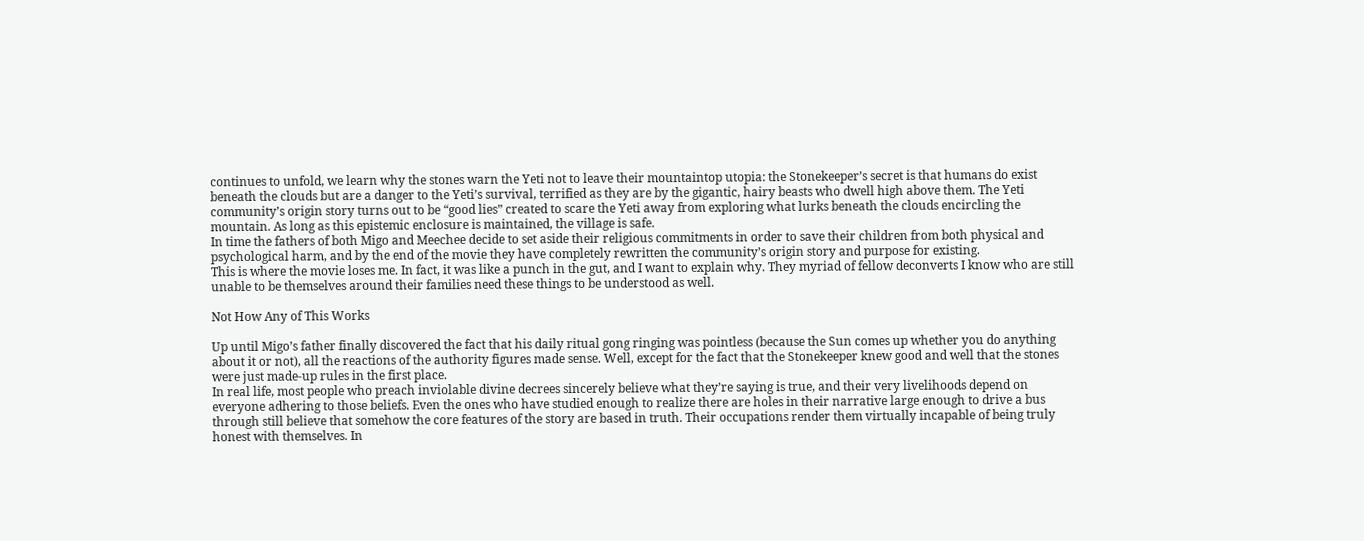continues to unfold, we learn why the stones warn the Yeti not to leave their mountaintop utopia: the Stonekeeper’s secret is that humans do exist beneath the clouds but are a danger to the Yeti’s survival, terrified as they are by the gigantic, hairy beasts who dwell high above them. The Yeti community’s origin story turns out to be “good lies” created to scare the Yeti away from exploring what lurks beneath the clouds encircling the mountain. As long as this epistemic enclosure is maintained, the village is safe.
In time the fathers of both Migo and Meechee decide to set aside their religious commitments in order to save their children from both physical and psychological harm, and by the end of the movie they have completely rewritten the community’s origin story and purpose for existing.
This is where the movie loses me. In fact, it was like a punch in the gut, and I want to explain why. They myriad of fellow deconverts I know who are still unable to be themselves around their families need these things to be understood as well.

Not How Any of This Works

Up until Migo’s father finally discovered the fact that his daily ritual gong ringing was pointless (because the Sun comes up whether you do anything about it or not), all the reactions of the authority figures made sense. Well, except for the fact that the Stonekeeper knew good and well that the stones were just made-up rules in the first place.
In real life, most people who preach inviolable divine decrees sincerely believe what they’re saying is true, and their very livelihoods depend on everyone adhering to those beliefs. Even the ones who have studied enough to realize there are holes in their narrative large enough to drive a bus through still believe that somehow the core features of the story are based in truth. Their occupations render them virtually incapable of being truly honest with themselves. In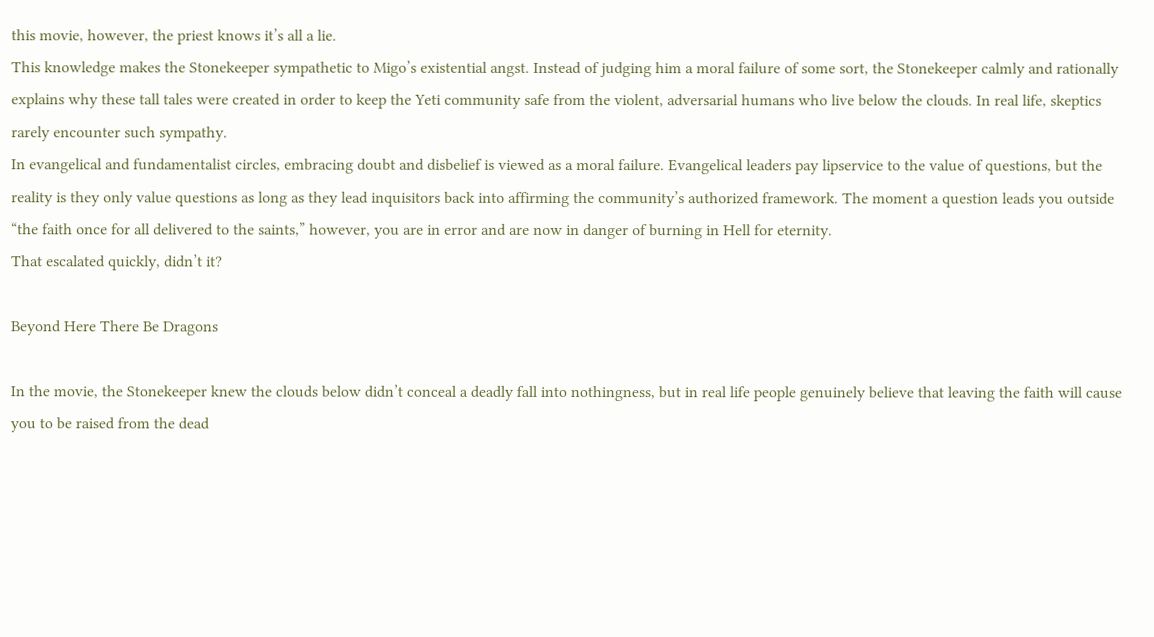this movie, however, the priest knows it’s all a lie.
This knowledge makes the Stonekeeper sympathetic to Migo’s existential angst. Instead of judging him a moral failure of some sort, the Stonekeeper calmly and rationally explains why these tall tales were created in order to keep the Yeti community safe from the violent, adversarial humans who live below the clouds. In real life, skeptics rarely encounter such sympathy.
In evangelical and fundamentalist circles, embracing doubt and disbelief is viewed as a moral failure. Evangelical leaders pay lipservice to the value of questions, but the reality is they only value questions as long as they lead inquisitors back into affirming the community’s authorized framework. The moment a question leads you outside “the faith once for all delivered to the saints,” however, you are in error and are now in danger of burning in Hell for eternity.
That escalated quickly, didn’t it?

Beyond Here There Be Dragons

In the movie, the Stonekeeper knew the clouds below didn’t conceal a deadly fall into nothingness, but in real life people genuinely believe that leaving the faith will cause you to be raised from the dead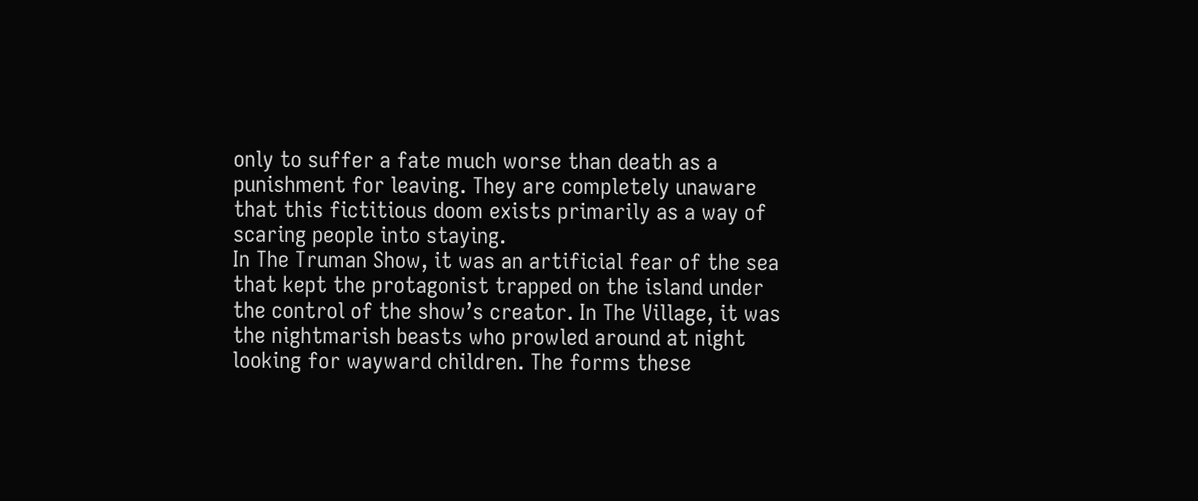only to suffer a fate much worse than death as a punishment for leaving. They are completely unaware that this fictitious doom exists primarily as a way of scaring people into staying.
In The Truman Show, it was an artificial fear of the sea that kept the protagonist trapped on the island under the control of the show’s creator. In The Village, it was the nightmarish beasts who prowled around at night looking for wayward children. The forms these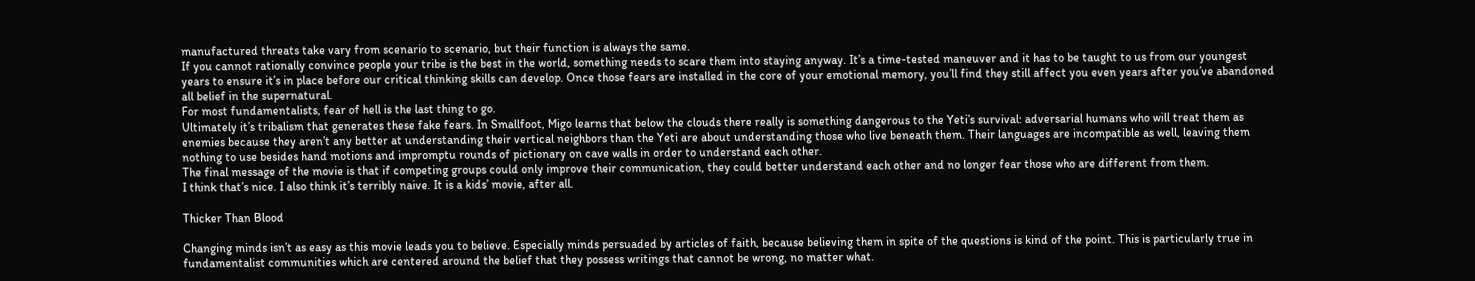manufactured threats take vary from scenario to scenario, but their function is always the same.
If you cannot rationally convince people your tribe is the best in the world, something needs to scare them into staying anyway. It’s a time-tested maneuver and it has to be taught to us from our youngest years to ensure it’s in place before our critical thinking skills can develop. Once those fears are installed in the core of your emotional memory, you’ll find they still affect you even years after you’ve abandoned all belief in the supernatural.
For most fundamentalists, fear of hell is the last thing to go.
Ultimately it’s tribalism that generates these fake fears. In Smallfoot, Migo learns that below the clouds there really is something dangerous to the Yeti’s survival: adversarial humans who will treat them as enemies because they aren’t any better at understanding their vertical neighbors than the Yeti are about understanding those who live beneath them. Their languages are incompatible as well, leaving them nothing to use besides hand motions and impromptu rounds of pictionary on cave walls in order to understand each other.
The final message of the movie is that if competing groups could only improve their communication, they could better understand each other and no longer fear those who are different from them.
I think that’s nice. I also think it’s terribly naive. It is a kids’ movie, after all.

Thicker Than Blood

Changing minds isn’t as easy as this movie leads you to believe. Especially minds persuaded by articles of faith, because believing them in spite of the questions is kind of the point. This is particularly true in fundamentalist communities which are centered around the belief that they possess writings that cannot be wrong, no matter what.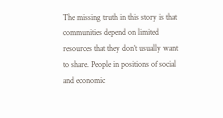The missing truth in this story is that communities depend on limited resources that they don’t usually want to share. People in positions of social and economic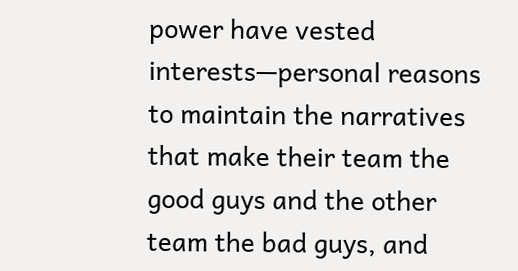power have vested interests—personal reasons to maintain the narratives that make their team the good guys and the other team the bad guys, and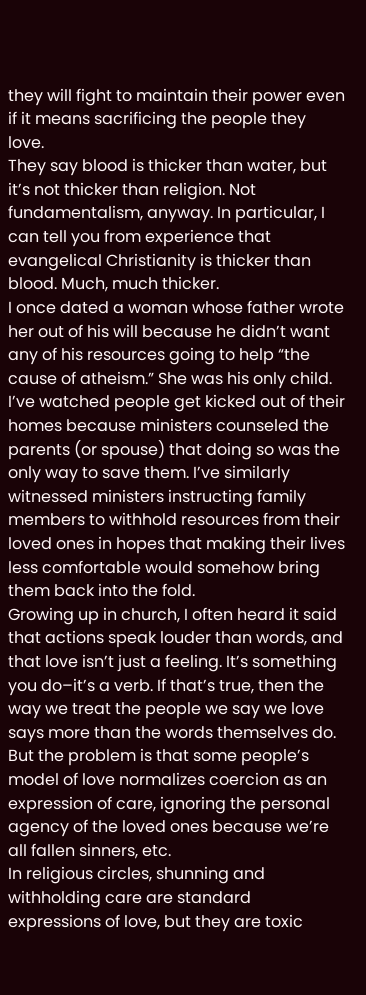they will fight to maintain their power even if it means sacrificing the people they love.
They say blood is thicker than water, but it’s not thicker than religion. Not fundamentalism, anyway. In particular, I can tell you from experience that evangelical Christianity is thicker than blood. Much, much thicker.
I once dated a woman whose father wrote her out of his will because he didn’t want any of his resources going to help “the cause of atheism.” She was his only child.
I’ve watched people get kicked out of their homes because ministers counseled the parents (or spouse) that doing so was the only way to save them. I’ve similarly witnessed ministers instructing family members to withhold resources from their loved ones in hopes that making their lives less comfortable would somehow bring them back into the fold.
Growing up in church, I often heard it said that actions speak louder than words, and that love isn’t just a feeling. It’s something you do–it’s a verb. If that’s true, then the way we treat the people we say we love says more than the words themselves do. But the problem is that some people’s model of love normalizes coercion as an expression of care, ignoring the personal agency of the loved ones because we’re all fallen sinners, etc.
In religious circles, shunning and withholding care are standard expressions of love, but they are toxic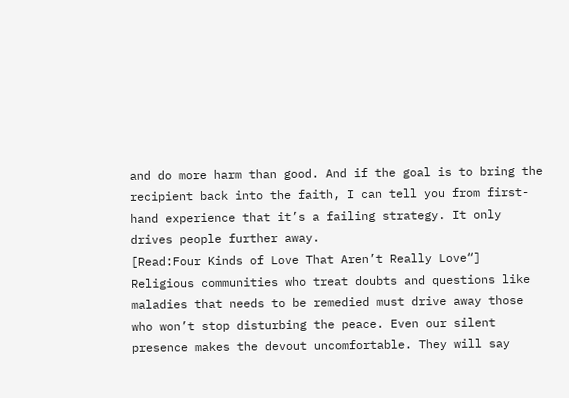and do more harm than good. And if the goal is to bring the recipient back into the faith, I can tell you from first-hand experience that it’s a failing strategy. It only drives people further away.
[Read:Four Kinds of Love That Aren’t Really Love“]
Religious communities who treat doubts and questions like maladies that needs to be remedied must drive away those who won’t stop disturbing the peace. Even our silent presence makes the devout uncomfortable. They will say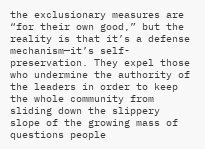the exclusionary measures are “for their own good,” but the reality is that it’s a defense mechanism—it’s self-preservation. They expel those who undermine the authority of the leaders in order to keep the whole community from sliding down the slippery slope of the growing mass of questions people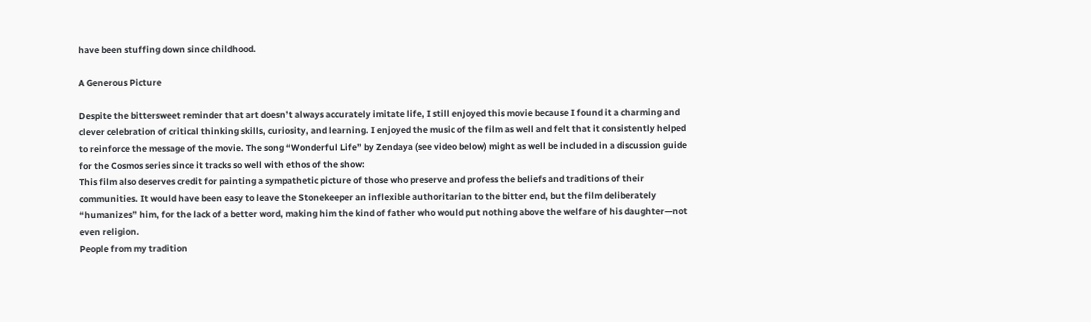have been stuffing down since childhood.

A Generous Picture

Despite the bittersweet reminder that art doesn’t always accurately imitate life, I still enjoyed this movie because I found it a charming and clever celebration of critical thinking skills, curiosity, and learning. I enjoyed the music of the film as well and felt that it consistently helped to reinforce the message of the movie. The song “Wonderful Life” by Zendaya (see video below) might as well be included in a discussion guide for the Cosmos series since it tracks so well with ethos of the show:
This film also deserves credit for painting a sympathetic picture of those who preserve and profess the beliefs and traditions of their communities. It would have been easy to leave the Stonekeeper an inflexible authoritarian to the bitter end, but the film deliberately “humanizes” him, for the lack of a better word, making him the kind of father who would put nothing above the welfare of his daughter—not even religion.
People from my tradition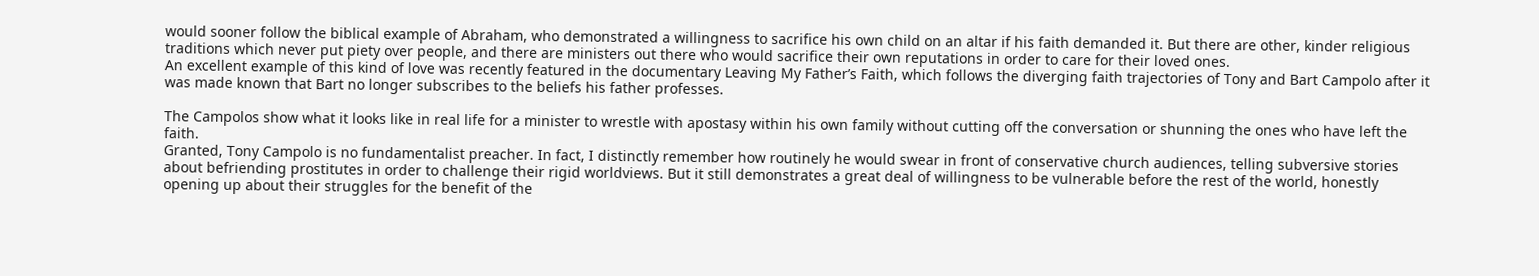would sooner follow the biblical example of Abraham, who demonstrated a willingness to sacrifice his own child on an altar if his faith demanded it. But there are other, kinder religious traditions which never put piety over people, and there are ministers out there who would sacrifice their own reputations in order to care for their loved ones.
An excellent example of this kind of love was recently featured in the documentary Leaving My Father’s Faith, which follows the diverging faith trajectories of Tony and Bart Campolo after it was made known that Bart no longer subscribes to the beliefs his father professes.

The Campolos show what it looks like in real life for a minister to wrestle with apostasy within his own family without cutting off the conversation or shunning the ones who have left the faith.
Granted, Tony Campolo is no fundamentalist preacher. In fact, I distinctly remember how routinely he would swear in front of conservative church audiences, telling subversive stories about befriending prostitutes in order to challenge their rigid worldviews. But it still demonstrates a great deal of willingness to be vulnerable before the rest of the world, honestly opening up about their struggles for the benefit of the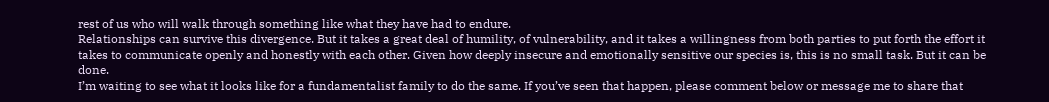rest of us who will walk through something like what they have had to endure.
Relationships can survive this divergence. But it takes a great deal of humility, of vulnerability, and it takes a willingness from both parties to put forth the effort it takes to communicate openly and honestly with each other. Given how deeply insecure and emotionally sensitive our species is, this is no small task. But it can be done.
I’m waiting to see what it looks like for a fundamentalist family to do the same. If you’ve seen that happen, please comment below or message me to share that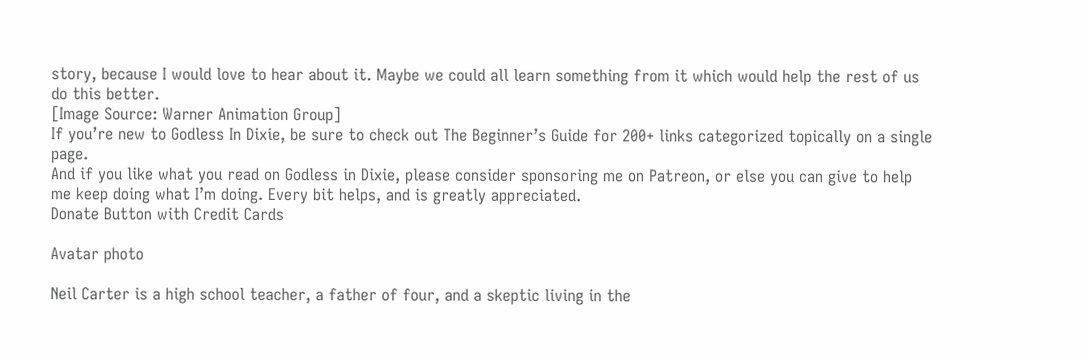story, because I would love to hear about it. Maybe we could all learn something from it which would help the rest of us do this better.
[Image Source: Warner Animation Group]
If you’re new to Godless In Dixie, be sure to check out The Beginner’s Guide for 200+ links categorized topically on a single page.
And if you like what you read on Godless in Dixie, please consider sponsoring me on Patreon, or else you can give to help me keep doing what I’m doing. Every bit helps, and is greatly appreciated.
Donate Button with Credit Cards

Avatar photo

Neil Carter is a high school teacher, a father of four, and a skeptic living in the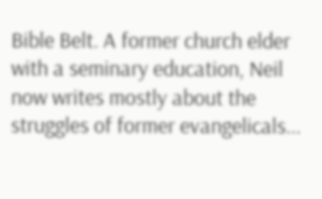Bible Belt. A former church elder with a seminary education, Neil now writes mostly about the struggles of former evangelicals...